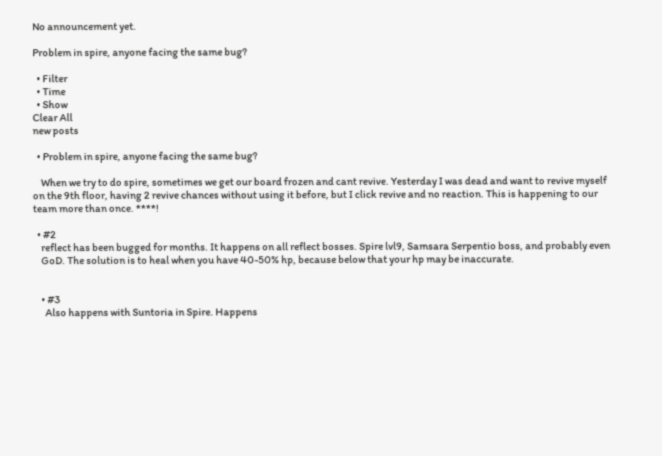No announcement yet.

Problem in spire, anyone facing the same bug?

  • Filter
  • Time
  • Show
Clear All
new posts

  • Problem in spire, anyone facing the same bug?

    When we try to do spire, sometimes we get our board frozen and cant revive. Yesterday I was dead and want to revive myself on the 9th floor, having 2 revive chances without using it before, but I click revive and no reaction. This is happening to our team more than once. ****!

  • #2
    reflect has been bugged for months. It happens on all reflect bosses. Spire lvl9, Samsara Serpentio boss, and probably even
    GoD. The solution is to heal when you have 40-50% hp, because below that your hp may be inaccurate.


    • #3
      Also happens with Suntoria in Spire. Happens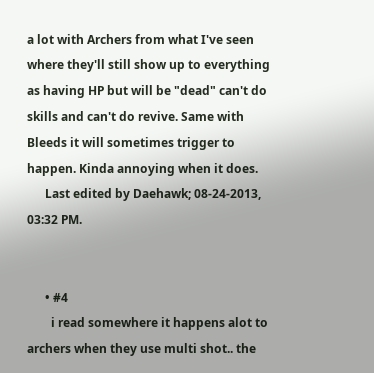a lot with Archers from what I've seen where they'll still show up to everything as having HP but will be "dead" can't do skills and can't do revive. Same with Bleeds it will sometimes trigger to happen. Kinda annoying when it does.
      Last edited by Daehawk; 08-24-2013, 03:32 PM.


      • #4
        i read somewhere it happens alot to archers when they use multi shot.. the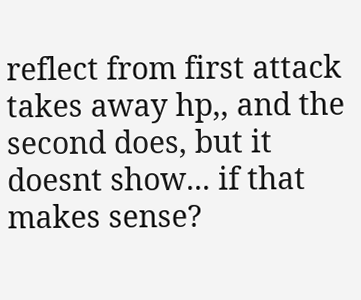reflect from first attack takes away hp,, and the second does, but it doesnt show... if that makes sense?